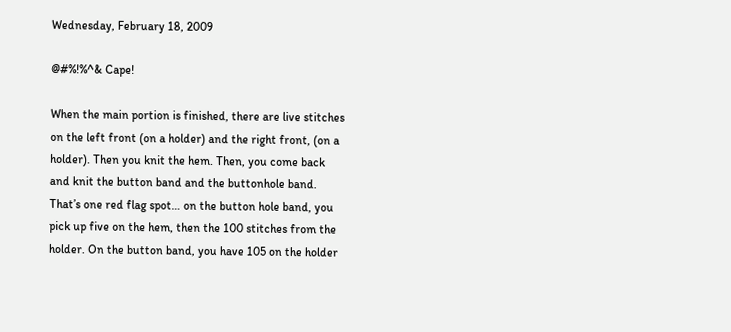Wednesday, February 18, 2009

@#%!%^& Cape!

When the main portion is finished, there are live stitches on the left front (on a holder) and the right front, (on a holder). Then you knit the hem. Then, you come back and knit the button band and the buttonhole band. That’s one red flag spot… on the button hole band, you pick up five on the hem, then the 100 stitches from the holder. On the button band, you have 105 on the holder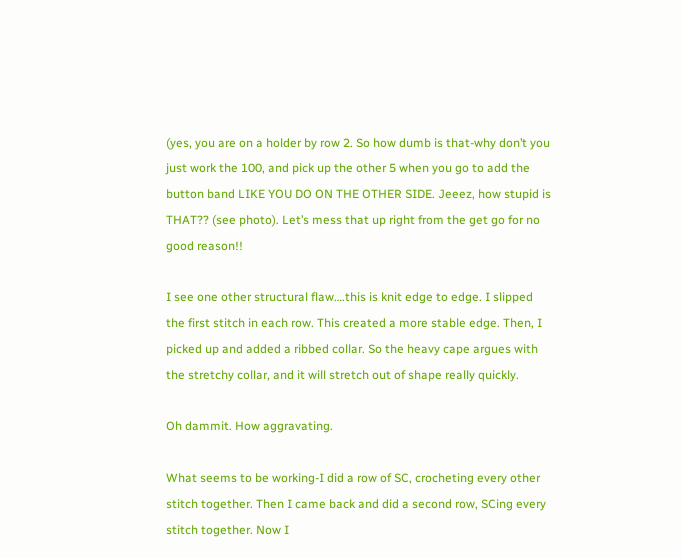(yes, you are on a holder by row 2. So how dumb is that-why don’t you just work the 100, and pick up the other 5 when you go to add the button band LIKE YOU DO ON THE OTHER SIDE. Jeeez, how stupid is THAT?? (see photo). Let’s mess that up right from the get go for no good reason!!

I see one other structural flaw….this is knit edge to edge. I slipped the first stitch in each row. This created a more stable edge. Then, I picked up and added a ribbed collar. So the heavy cape argues with the stretchy collar, and it will stretch out of shape really quickly.

Oh dammit. How aggravating.

What seems to be working-I did a row of SC, crocheting every other stitch together. Then I came back and did a second row, SCing every stitch together. Now I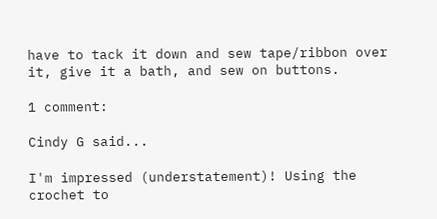have to tack it down and sew tape/ribbon over it, give it a bath, and sew on buttons.

1 comment:

Cindy G said...

I'm impressed (understatement)! Using the crochet to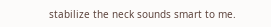stabilize the neck sounds smart to me.